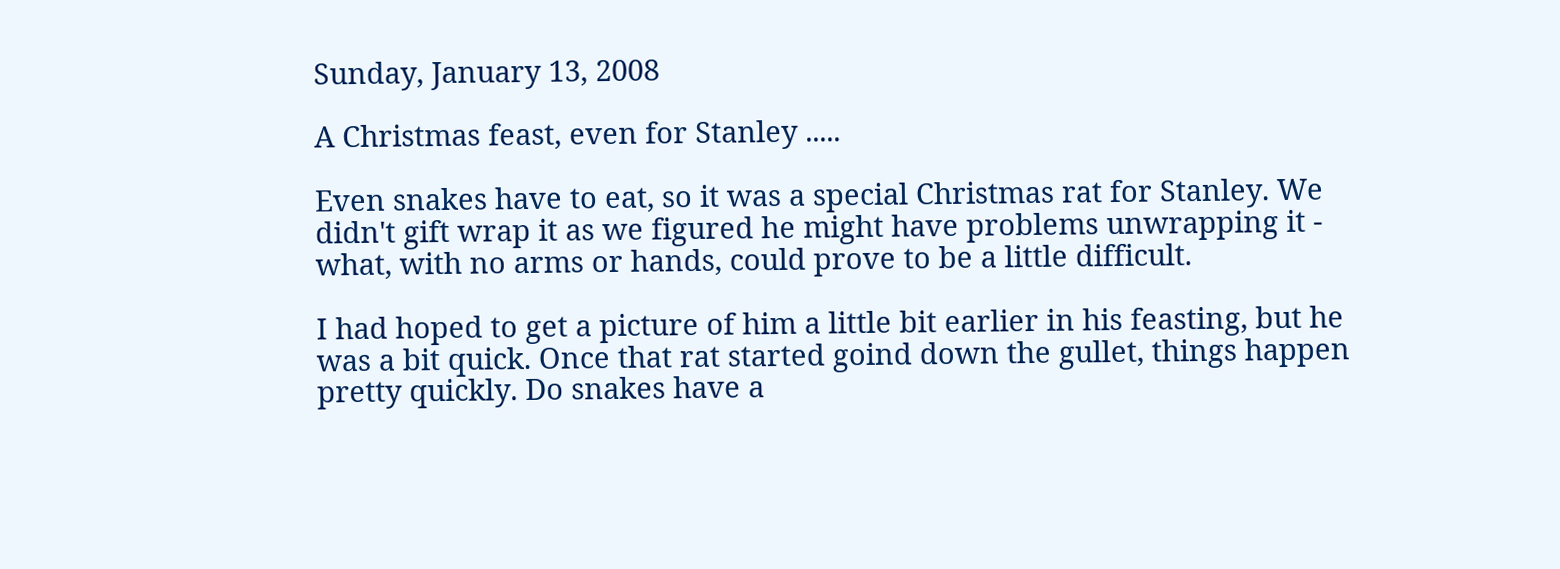Sunday, January 13, 2008

A Christmas feast, even for Stanley .....

Even snakes have to eat, so it was a special Christmas rat for Stanley. We didn't gift wrap it as we figured he might have problems unwrapping it - what, with no arms or hands, could prove to be a little difficult.

I had hoped to get a picture of him a little bit earlier in his feasting, but he was a bit quick. Once that rat started goind down the gullet, things happen pretty quickly. Do snakes have a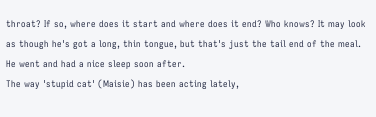throat? If so, where does it start and where does it end? Who knows? It may look as though he's got a long, thin tongue, but that's just the tail end of the meal. He went and had a nice sleep soon after.
The way 'stupid cat' (Maisie) has been acting lately,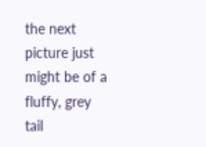the next picture just might be of a fluffy, grey tail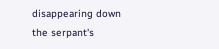disappearing down the serpant's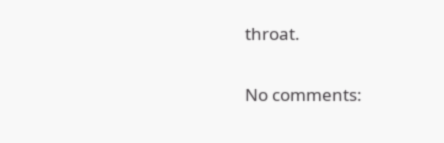throat.

No comments: